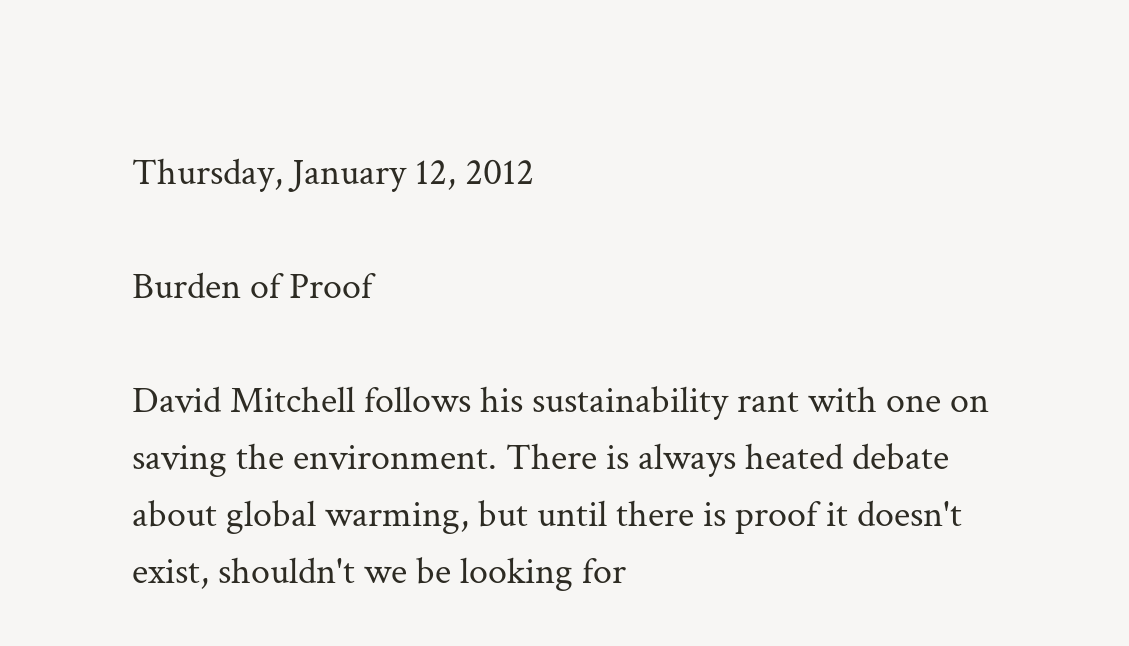Thursday, January 12, 2012

Burden of Proof

David Mitchell follows his sustainability rant with one on saving the environment. There is always heated debate about global warming, but until there is proof it doesn't exist, shouldn't we be looking for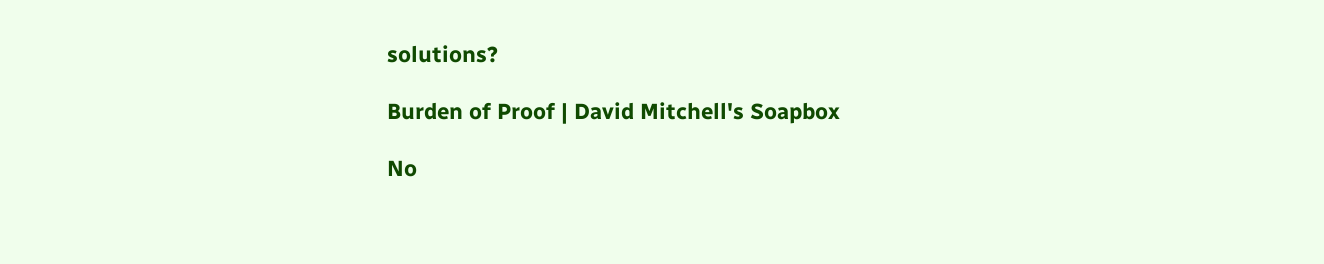solutions?

Burden of Proof | David Mitchell's Soapbox

No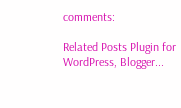comments:

Related Posts Plugin for WordPress, Blogger...